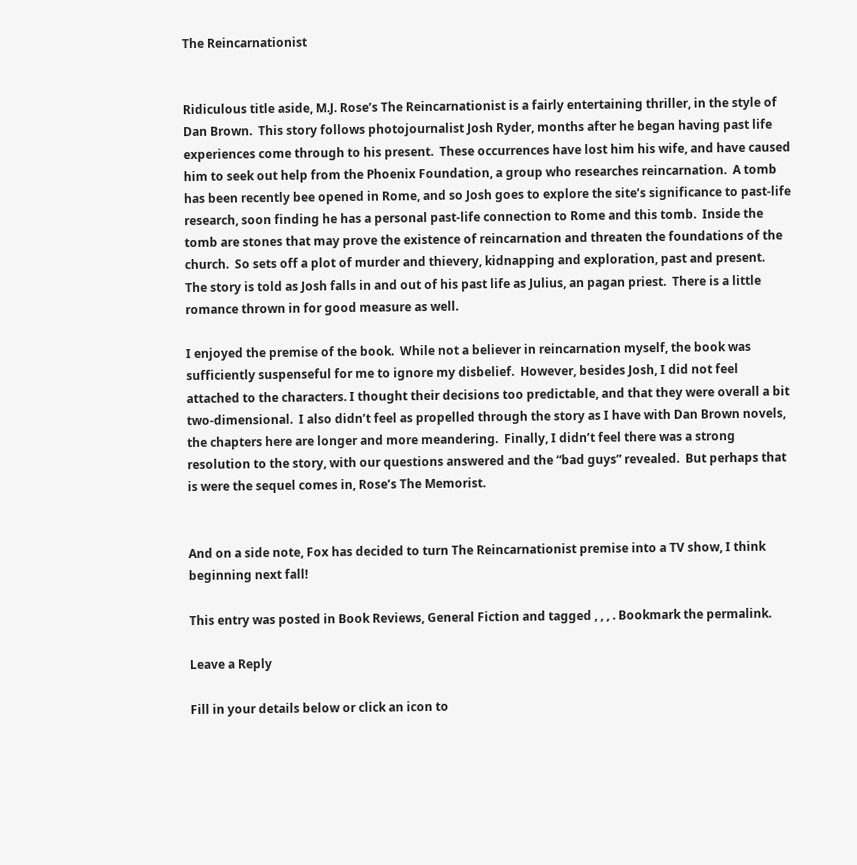The Reincarnationist


Ridiculous title aside, M.J. Rose’s The Reincarnationist is a fairly entertaining thriller, in the style of Dan Brown.  This story follows photojournalist Josh Ryder, months after he began having past life experiences come through to his present.  These occurrences have lost him his wife, and have caused him to seek out help from the Phoenix Foundation, a group who researches reincarnation.  A tomb has been recently bee opened in Rome, and so Josh goes to explore the site’s significance to past-life research, soon finding he has a personal past-life connection to Rome and this tomb.  Inside the tomb are stones that may prove the existence of reincarnation and threaten the foundations of the church.  So sets off a plot of murder and thievery, kidnapping and exploration, past and present.  The story is told as Josh falls in and out of his past life as Julius, an pagan priest.  There is a little romance thrown in for good measure as well.

I enjoyed the premise of the book.  While not a believer in reincarnation myself, the book was sufficiently suspenseful for me to ignore my disbelief.  However, besides Josh, I did not feel attached to the characters. I thought their decisions too predictable, and that they were overall a bit two-dimensional.  I also didn’t feel as propelled through the story as I have with Dan Brown novels, the chapters here are longer and more meandering.  Finally, I didn’t feel there was a strong resolution to the story, with our questions answered and the “bad guys” revealed.  But perhaps that is were the sequel comes in, Rose’s The Memorist.


And on a side note, Fox has decided to turn The Reincarnationist premise into a TV show, I think beginning next fall!

This entry was posted in Book Reviews, General Fiction and tagged , , , . Bookmark the permalink.

Leave a Reply

Fill in your details below or click an icon to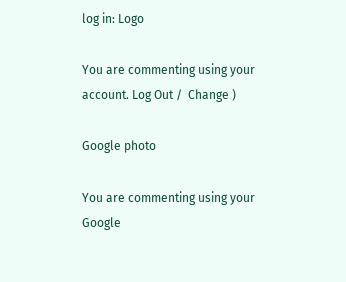log in: Logo

You are commenting using your account. Log Out /  Change )

Google photo

You are commenting using your Google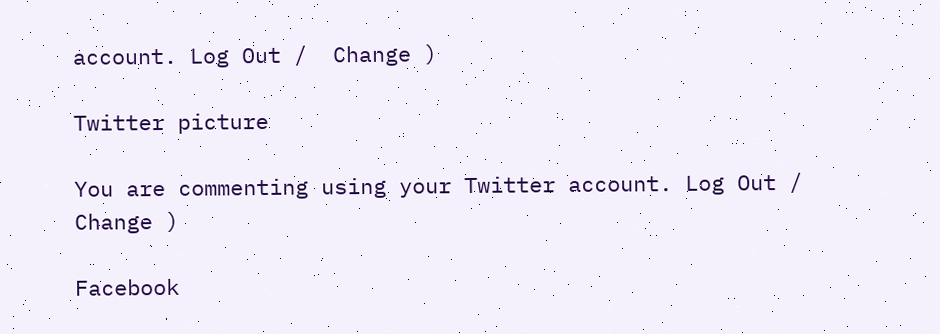account. Log Out /  Change )

Twitter picture

You are commenting using your Twitter account. Log Out /  Change )

Facebook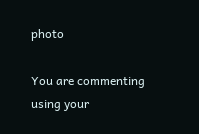photo

You are commenting using your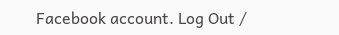Facebook account. Log Out /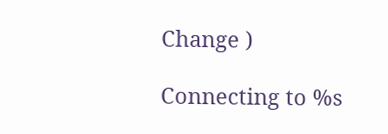Change )

Connecting to %s